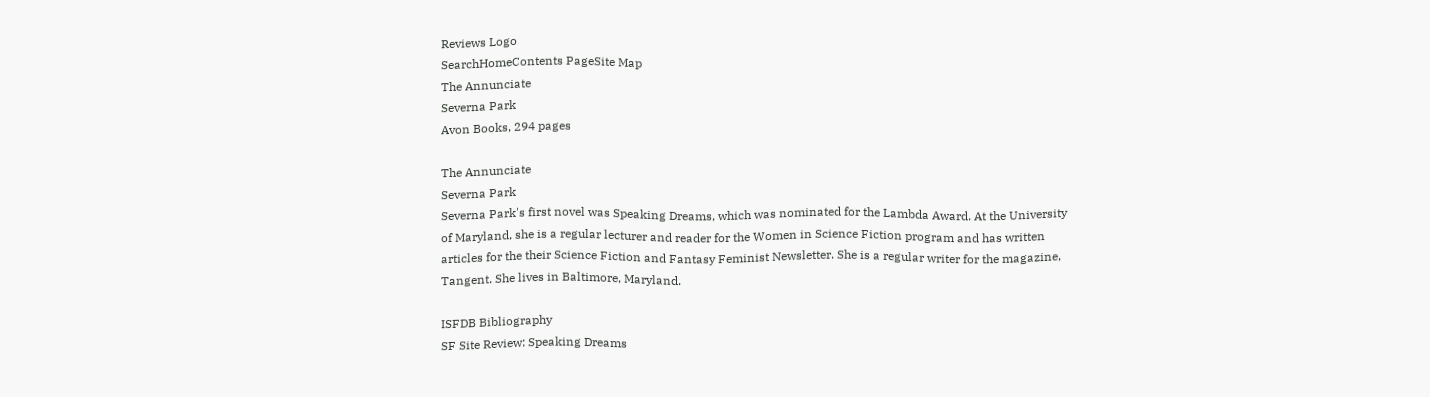Reviews Logo
SearchHomeContents PageSite Map
The Annunciate
Severna Park
Avon Books, 294 pages

The Annunciate
Severna Park
Severna Park's first novel was Speaking Dreams, which was nominated for the Lambda Award. At the University of Maryland, she is a regular lecturer and reader for the Women in Science Fiction program and has written articles for the their Science Fiction and Fantasy Feminist Newsletter. She is a regular writer for the magazine, Tangent. She lives in Baltimore, Maryland.

ISFDB Bibliography
SF Site Review: Speaking Dreams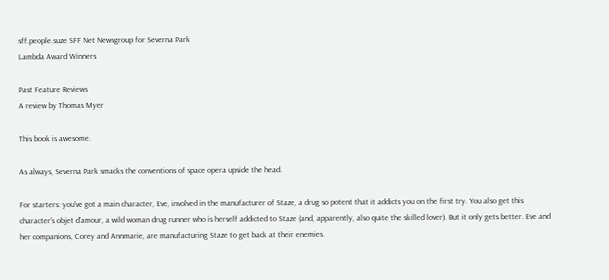sff.people.suze SFF Net Newsgroup for Severna Park
Lambda Award Winners

Past Feature Reviews
A review by Thomas Myer

This book is awesome.

As always, Severna Park smacks the conventions of space opera upside the head.

For starters: you've got a main character, Eve, involved in the manufacturer of Staze, a drug so potent that it addicts you on the first try. You also get this character's objet d'amour, a wild woman drug runner who is herself addicted to Staze (and, apparently, also quite the skilled lover). But it only gets better. Eve and her companions, Corey and Annmarie, are manufacturing Staze to get back at their enemies.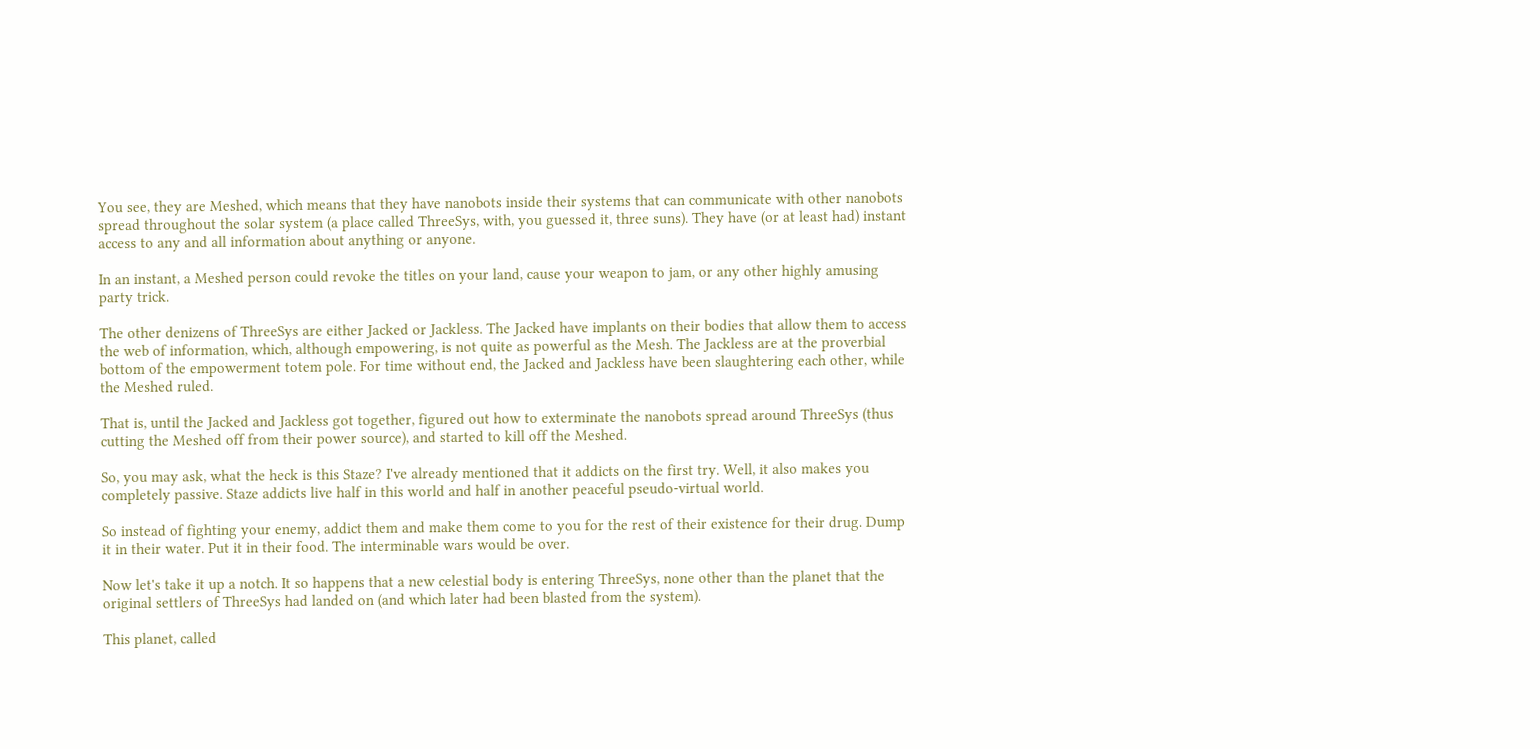You see, they are Meshed, which means that they have nanobots inside their systems that can communicate with other nanobots spread throughout the solar system (a place called ThreeSys, with, you guessed it, three suns). They have (or at least had) instant access to any and all information about anything or anyone.

In an instant, a Meshed person could revoke the titles on your land, cause your weapon to jam, or any other highly amusing party trick.

The other denizens of ThreeSys are either Jacked or Jackless. The Jacked have implants on their bodies that allow them to access the web of information, which, although empowering, is not quite as powerful as the Mesh. The Jackless are at the proverbial bottom of the empowerment totem pole. For time without end, the Jacked and Jackless have been slaughtering each other, while the Meshed ruled.

That is, until the Jacked and Jackless got together, figured out how to exterminate the nanobots spread around ThreeSys (thus cutting the Meshed off from their power source), and started to kill off the Meshed.

So, you may ask, what the heck is this Staze? I've already mentioned that it addicts on the first try. Well, it also makes you completely passive. Staze addicts live half in this world and half in another peaceful pseudo-virtual world.

So instead of fighting your enemy, addict them and make them come to you for the rest of their existence for their drug. Dump it in their water. Put it in their food. The interminable wars would be over.

Now let's take it up a notch. It so happens that a new celestial body is entering ThreeSys, none other than the planet that the original settlers of ThreeSys had landed on (and which later had been blasted from the system).

This planet, called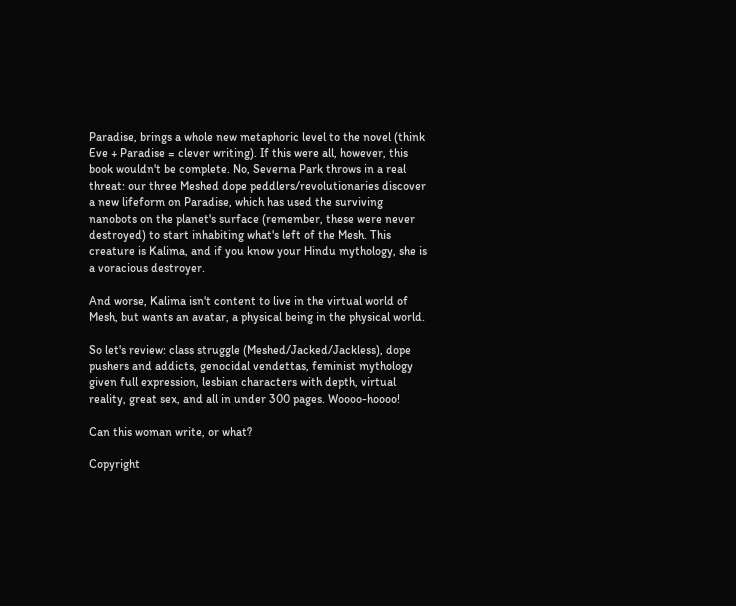Paradise, brings a whole new metaphoric level to the novel (think Eve + Paradise = clever writing). If this were all, however, this book wouldn't be complete. No, Severna Park throws in a real threat: our three Meshed dope peddlers/revolutionaries discover a new lifeform on Paradise, which has used the surviving nanobots on the planet's surface (remember, these were never destroyed) to start inhabiting what's left of the Mesh. This creature is Kalima, and if you know your Hindu mythology, she is a voracious destroyer.

And worse, Kalima isn't content to live in the virtual world of Mesh, but wants an avatar, a physical being in the physical world.

So let's review: class struggle (Meshed/Jacked/Jackless), dope pushers and addicts, genocidal vendettas, feminist mythology given full expression, lesbian characters with depth, virtual reality, great sex, and all in under 300 pages. Woooo-hoooo!

Can this woman write, or what?

Copyright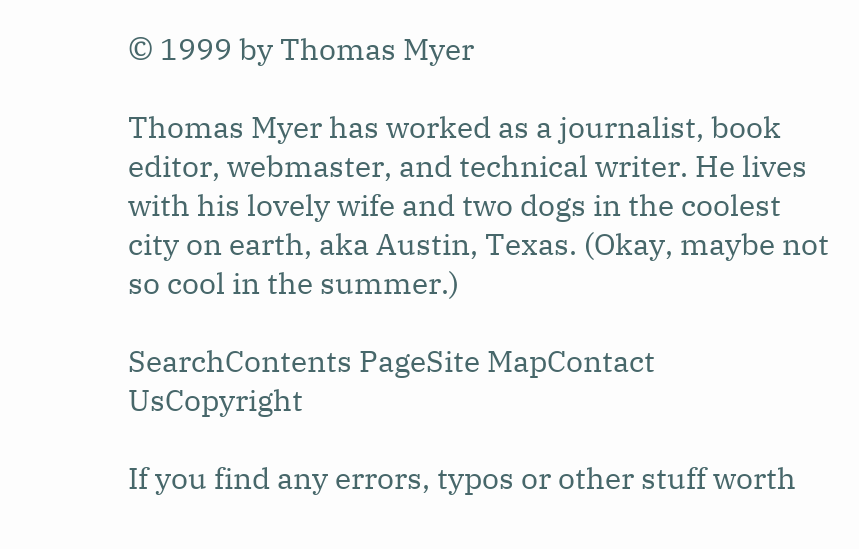© 1999 by Thomas Myer

Thomas Myer has worked as a journalist, book editor, webmaster, and technical writer. He lives with his lovely wife and two dogs in the coolest city on earth, aka Austin, Texas. (Okay, maybe not so cool in the summer.)

SearchContents PageSite MapContact UsCopyright

If you find any errors, typos or other stuff worth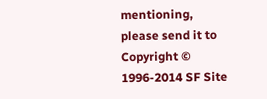mentioning, please send it to
Copyright © 1996-2014 SF Site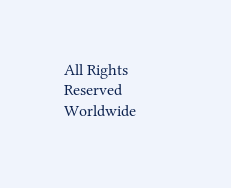All Rights Reserved Worldwide